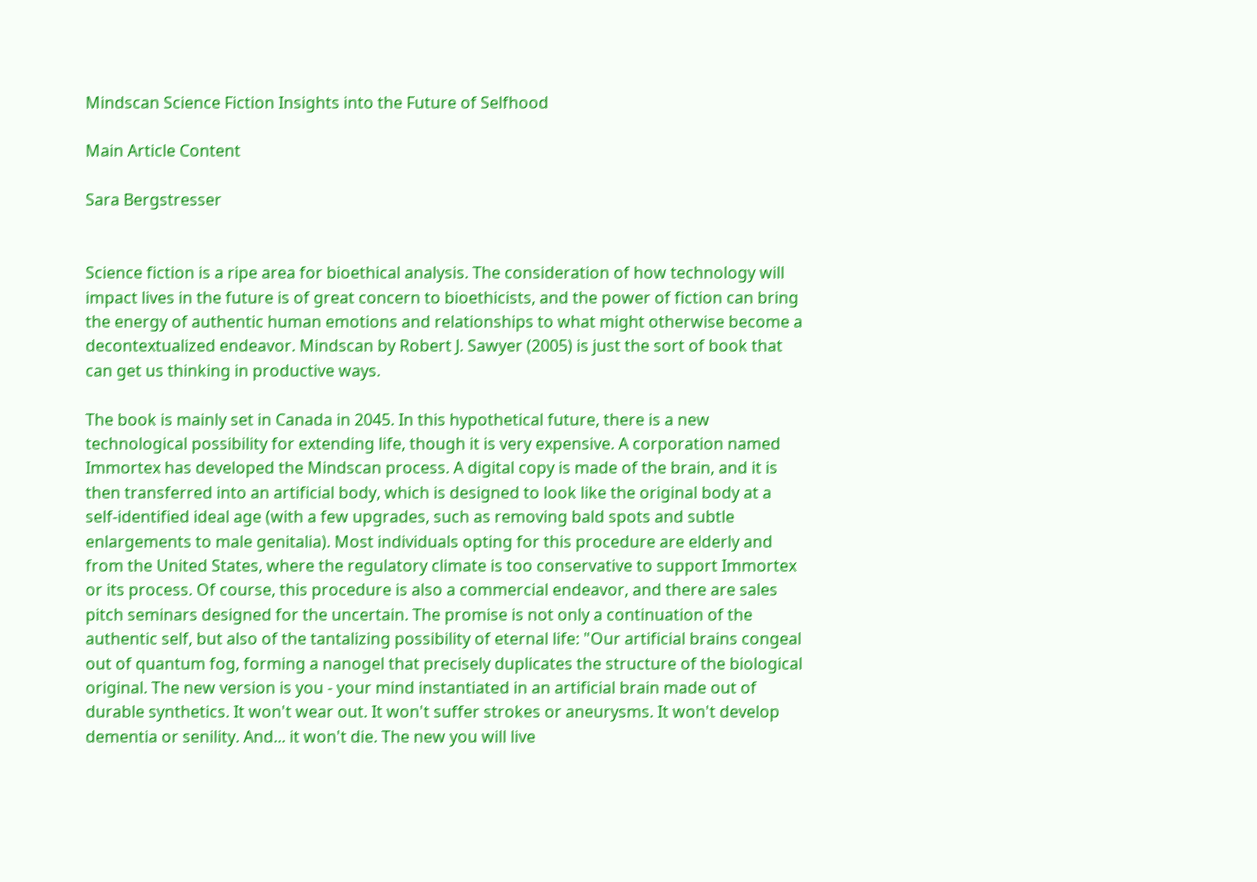Mindscan Science Fiction Insights into the Future of Selfhood

Main Article Content

Sara Bergstresser


Science fiction is a ripe area for bioethical analysis. The consideration of how technology will impact lives in the future is of great concern to bioethicists, and the power of fiction can bring the energy of authentic human emotions and relationships to what might otherwise become a decontextualized endeavor. Mindscan by Robert J. Sawyer (2005) is just the sort of book that can get us thinking in productive ways.

The book is mainly set in Canada in 2045. In this hypothetical future, there is a new technological possibility for extending life, though it is very expensive. A corporation named Immortex has developed the Mindscan process. A digital copy is made of the brain, and it is then transferred into an artificial body, which is designed to look like the original body at a self-identified ideal age (with a few upgrades, such as removing bald spots and subtle enlargements to male genitalia). Most individuals opting for this procedure are elderly and from the United States, where the regulatory climate is too conservative to support Immortex or its process. Of course, this procedure is also a commercial endeavor, and there are sales pitch seminars designed for the uncertain. The promise is not only a continuation of the authentic self, but also of the tantalizing possibility of eternal life: "Our artificial brains congeal out of quantum fog, forming a nanogel that precisely duplicates the structure of the biological original. The new version is you - your mind instantiated in an artificial brain made out of durable synthetics. It won't wear out. It won't suffer strokes or aneurysms. It won't develop dementia or senility. And... it won't die. The new you will live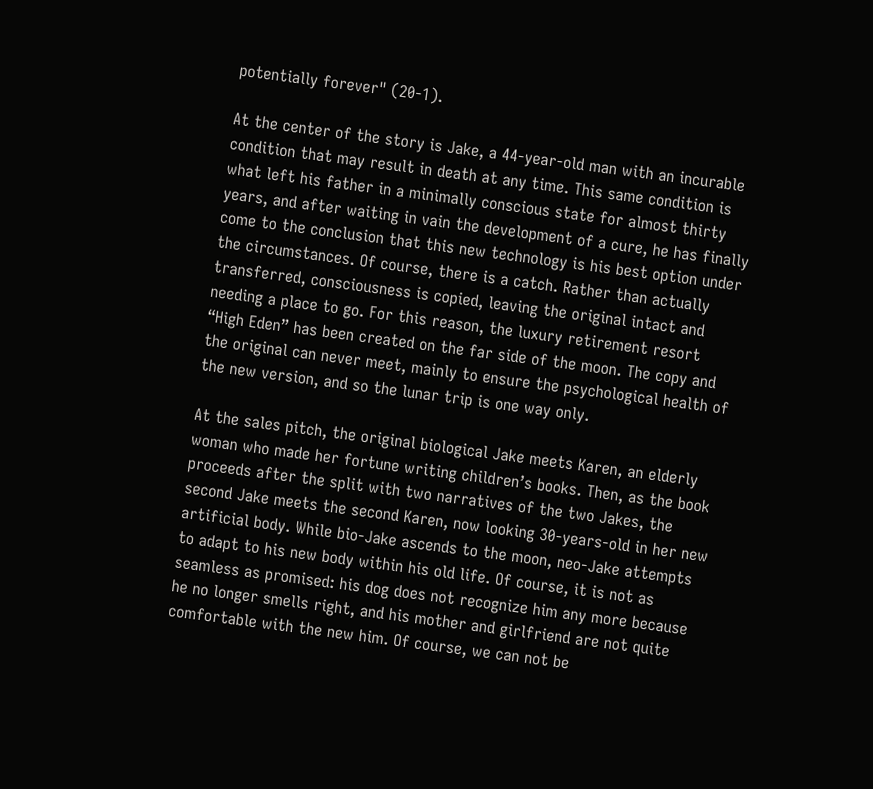potentially forever" (20-1).

At the center of the story is Jake, a 44-year-old man with an incurable condition that may result in death at any time. This same condition is what left his father in a minimally conscious state for almost thirty years, and after waiting in vain the development of a cure, he has finally come to the conclusion that this new technology is his best option under the circumstances. Of course, there is a catch. Rather than actually transferred, consciousness is copied, leaving the original intact and needing a place to go. For this reason, the luxury retirement resort “High Eden” has been created on the far side of the moon. The copy and the original can never meet, mainly to ensure the psychological health of the new version, and so the lunar trip is one way only.

At the sales pitch, the original biological Jake meets Karen, an elderly woman who made her fortune writing children’s books. Then, as the book proceeds after the split with two narratives of the two Jakes, the second Jake meets the second Karen, now looking 30-years-old in her new artificial body. While bio-Jake ascends to the moon, neo-Jake attempts to adapt to his new body within his old life. Of course, it is not as seamless as promised: his dog does not recognize him any more because he no longer smells right, and his mother and girlfriend are not quite comfortable with the new him. Of course, we can not be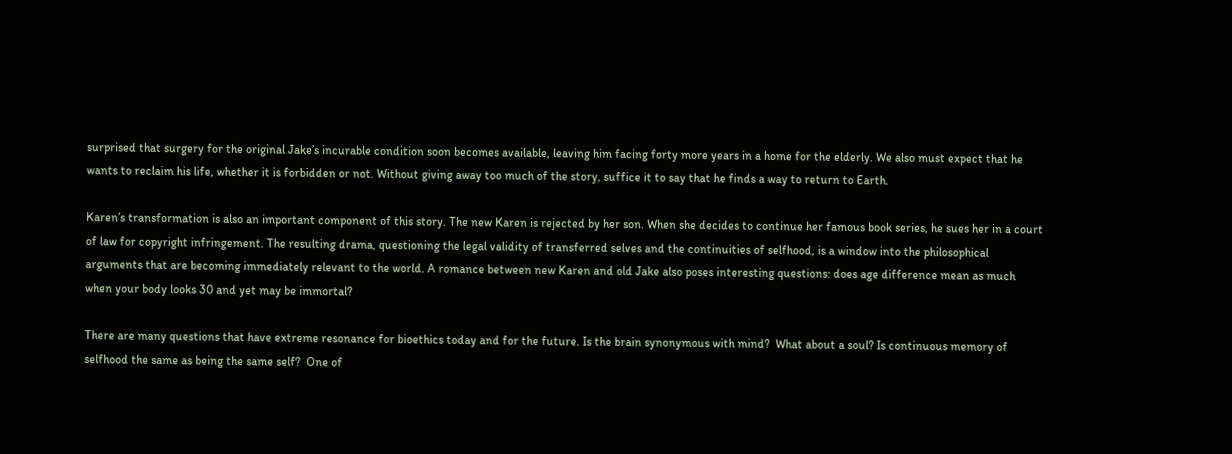surprised that surgery for the original Jake’s incurable condition soon becomes available, leaving him facing forty more years in a home for the elderly. We also must expect that he wants to reclaim his life, whether it is forbidden or not. Without giving away too much of the story, suffice it to say that he finds a way to return to Earth.

Karen’s transformation is also an important component of this story. The new Karen is rejected by her son. When she decides to continue her famous book series, he sues her in a court of law for copyright infringement. The resulting drama, questioning the legal validity of transferred selves and the continuities of selfhood, is a window into the philosophical arguments that are becoming immediately relevant to the world. A romance between new Karen and old Jake also poses interesting questions: does age difference mean as much when your body looks 30 and yet may be immortal?

There are many questions that have extreme resonance for bioethics today and for the future. Is the brain synonymous with mind?  What about a soul? Is continuous memory of selfhood the same as being the same self?  One of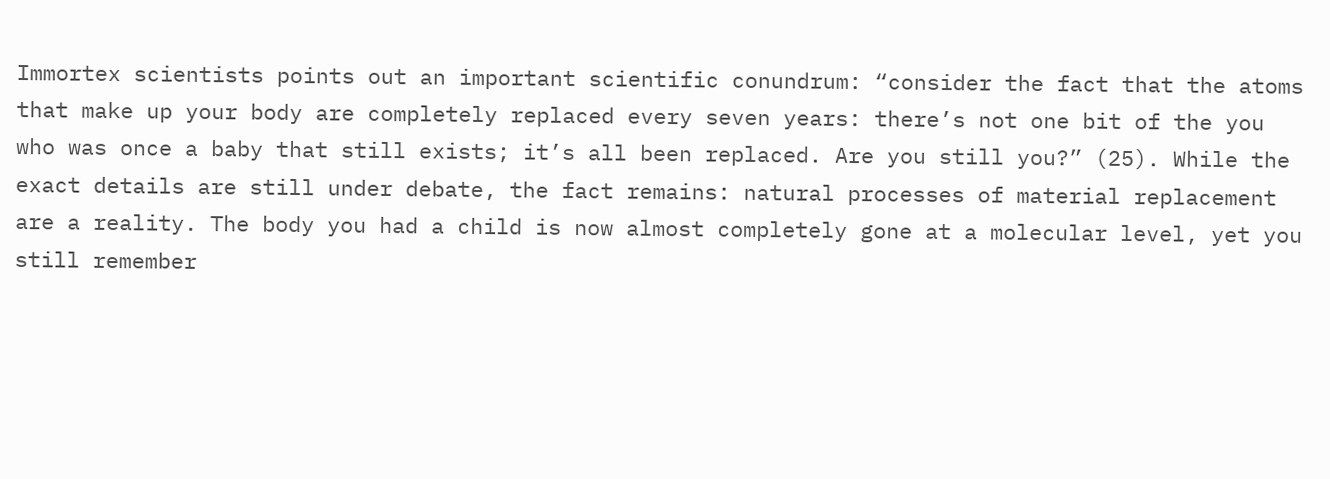Immortex scientists points out an important scientific conundrum: “consider the fact that the atoms that make up your body are completely replaced every seven years: there’s not one bit of the you who was once a baby that still exists; it’s all been replaced. Are you still you?” (25). While the exact details are still under debate, the fact remains: natural processes of material replacement are a reality. The body you had a child is now almost completely gone at a molecular level, yet you still remember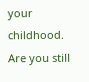your childhood. Are you still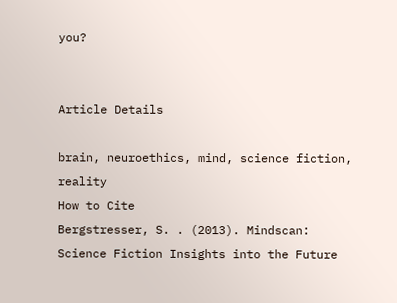you?


Article Details

brain, neuroethics, mind, science fiction, reality
How to Cite
Bergstresser, S. . (2013). Mindscan: Science Fiction Insights into the Future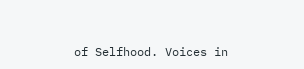of Selfhood. Voices in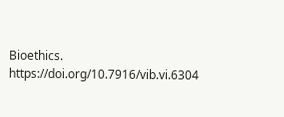Bioethics. https://doi.org/10.7916/vib.vi.6304